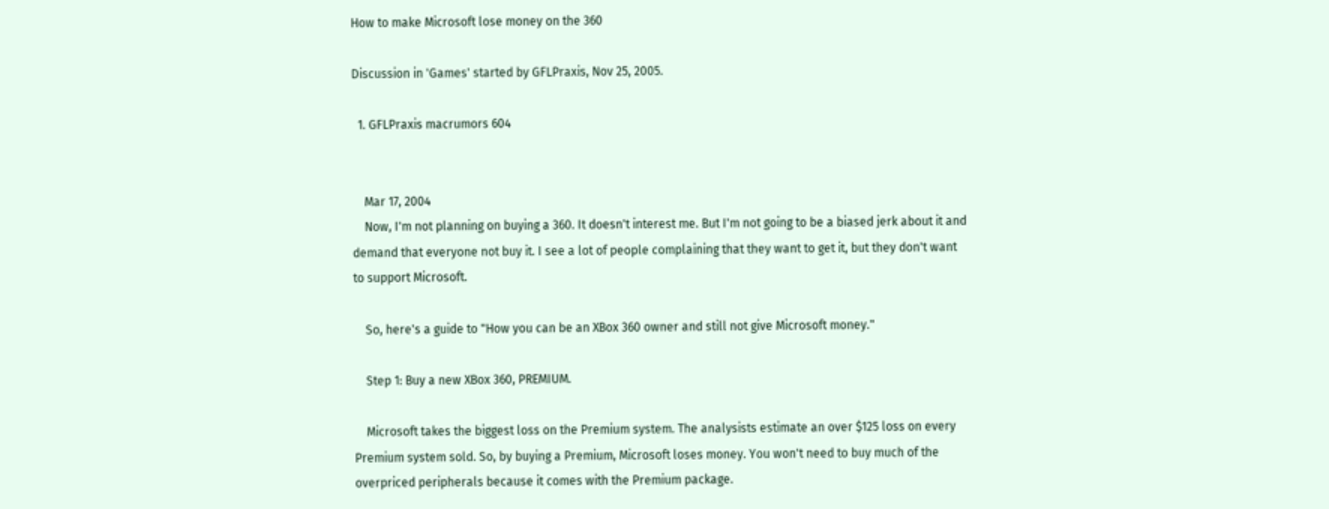How to make Microsoft lose money on the 360

Discussion in 'Games' started by GFLPraxis, Nov 25, 2005.

  1. GFLPraxis macrumors 604


    Mar 17, 2004
    Now, I'm not planning on buying a 360. It doesn't interest me. But I'm not going to be a biased jerk about it and demand that everyone not buy it. I see a lot of people complaining that they want to get it, but they don't want to support Microsoft.

    So, here's a guide to "How you can be an XBox 360 owner and still not give Microsoft money."

    Step 1: Buy a new XBox 360, PREMIUM.

    Microsoft takes the biggest loss on the Premium system. The analysists estimate an over $125 loss on every Premium system sold. So, by buying a Premium, Microsoft loses money. You won't need to buy much of the overpriced peripherals because it comes with the Premium package.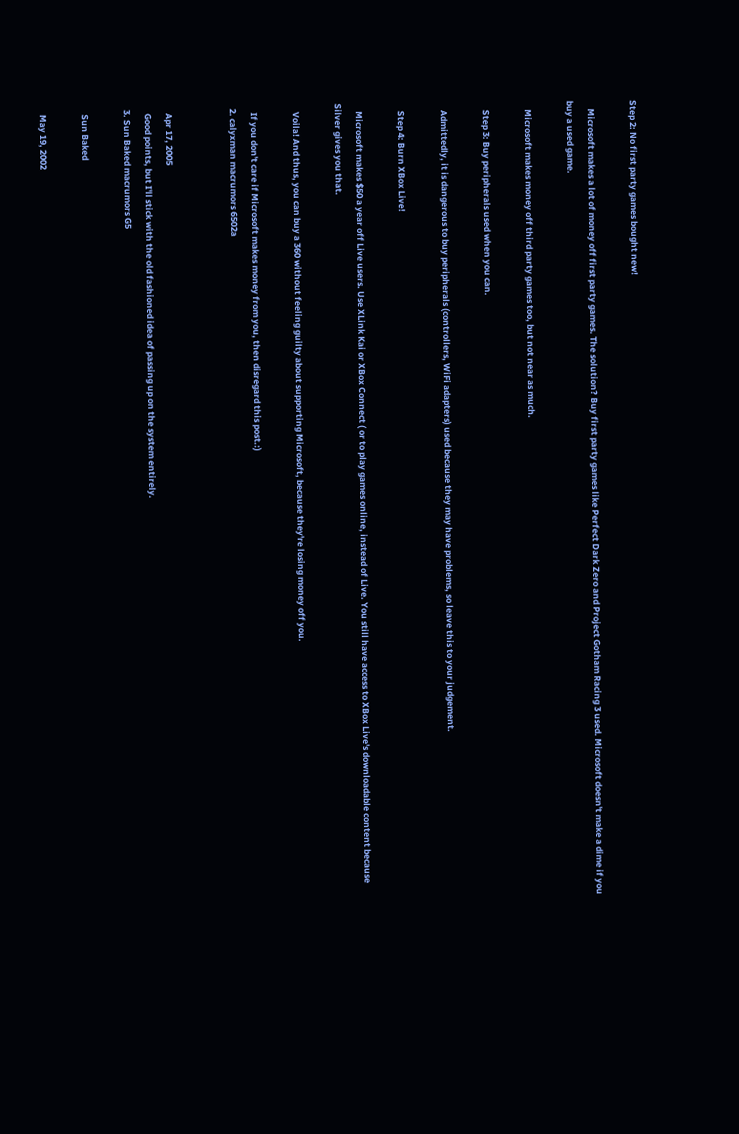Step 2: No first party games bought new!

    Microsoft makes a lot of money off first party games. The solution? Buy first party games like Perfect Dark Zero and Project Gotham Racing 3 used. Microsoft doesn't make a dime if you buy a used game.

    Microsoft makes money off third party games too, but not near as much.

    Step 3: Buy peripherals used when you can.

    Admittedly, it is dangerous to buy peripherals (controllers, WiFi adapters) used because they may have problems, so leave this to your judgement.

    Step 4: Burn XBox Live!

    Microsoft makes $50 a year off Live users. Use XLink Kai or XBox Connect ( or to play games online, instead of Live. You still have access to XBox Live's downloadable content because Silver gives you that.

    Voila! And thus, you can buy a 360 without feeling guilty about supporting Microsoft, because they're losing money off you.

    If you don't care if Microsoft makes money from you, then disregard this post.:)
  2. calyxman macrumors 6502a


    Apr 17, 2005
    Good points, but I'll stick with the old fashioned idea of passing up on the system entirely.
  3. Sun Baked macrumors G5

    Sun Baked

    May 19, 2002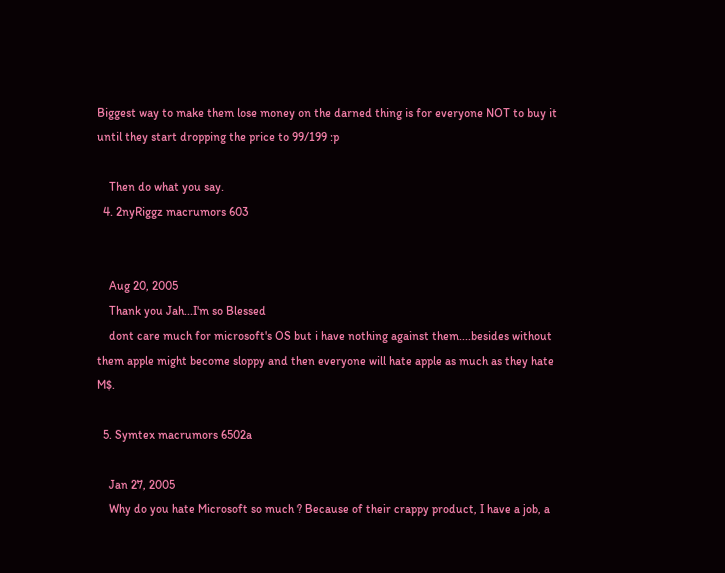Biggest way to make them lose money on the darned thing is for everyone NOT to buy it until they start dropping the price to 99/199 :p

    Then do what you say.
  4. 2nyRiggz macrumors 603


    Aug 20, 2005
    Thank you Jah...I'm so Blessed
    dont care much for microsoft's OS but i have nothing against them....besides without them apple might become sloppy and then everyone will hate apple as much as they hate M$.

  5. Symtex macrumors 6502a

    Jan 27, 2005
    Why do you hate Microsoft so much ? Because of their crappy product, I have a job, a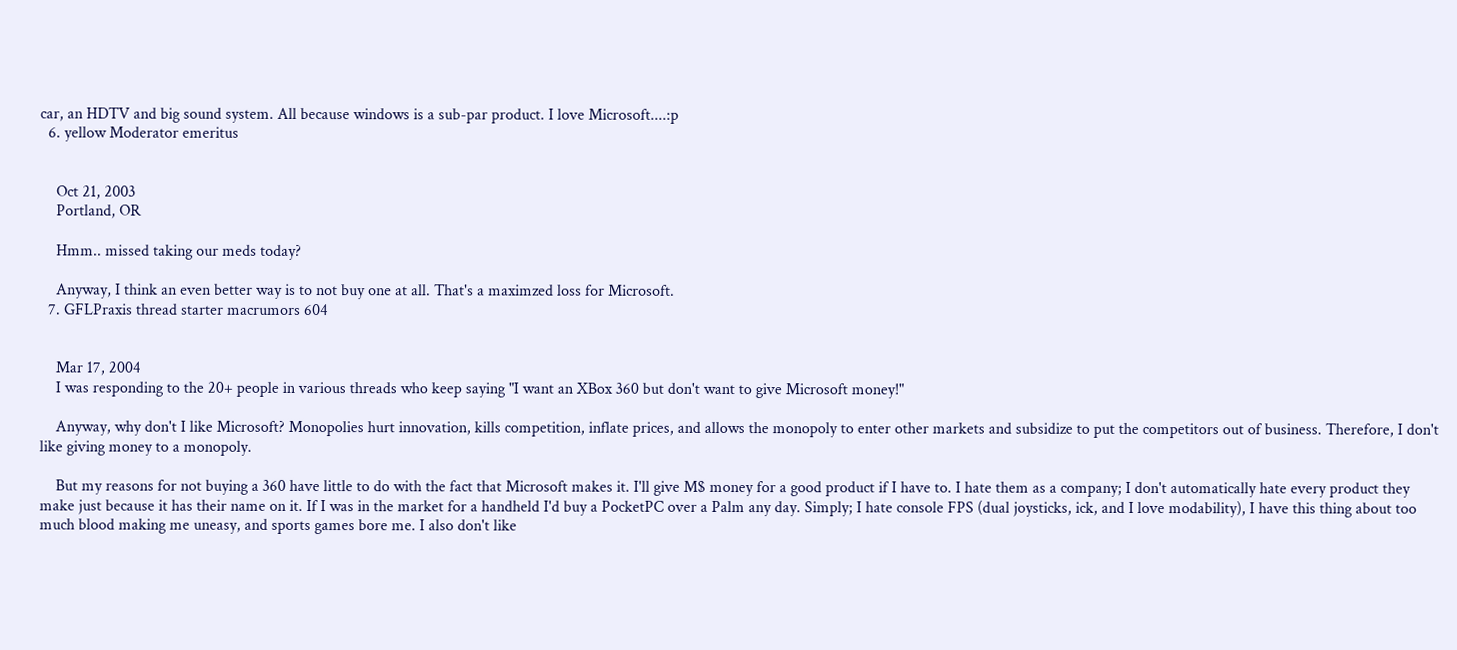car, an HDTV and big sound system. All because windows is a sub-par product. I love Microsoft....:p
  6. yellow Moderator emeritus


    Oct 21, 2003
    Portland, OR

    Hmm.. missed taking our meds today?

    Anyway, I think an even better way is to not buy one at all. That's a maximzed loss for Microsoft.
  7. GFLPraxis thread starter macrumors 604


    Mar 17, 2004
    I was responding to the 20+ people in various threads who keep saying "I want an XBox 360 but don't want to give Microsoft money!"

    Anyway, why don't I like Microsoft? Monopolies hurt innovation, kills competition, inflate prices, and allows the monopoly to enter other markets and subsidize to put the competitors out of business. Therefore, I don't like giving money to a monopoly.

    But my reasons for not buying a 360 have little to do with the fact that Microsoft makes it. I'll give M$ money for a good product if I have to. I hate them as a company; I don't automatically hate every product they make just because it has their name on it. If I was in the market for a handheld I'd buy a PocketPC over a Palm any day. Simply; I hate console FPS (dual joysticks, ick, and I love modability), I have this thing about too much blood making me uneasy, and sports games bore me. I also don't like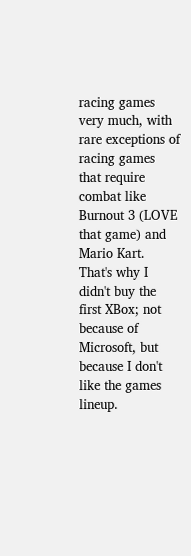racing games very much, with rare exceptions of racing games that require combat like Burnout 3 (LOVE that game) and Mario Kart. That's why I didn't buy the first XBox; not because of Microsoft, but because I don't like the games lineup.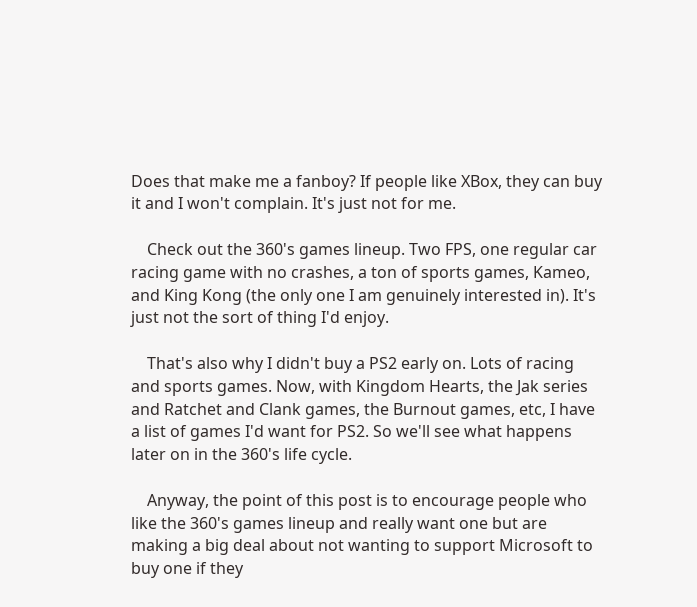Does that make me a fanboy? If people like XBox, they can buy it and I won't complain. It's just not for me.

    Check out the 360's games lineup. Two FPS, one regular car racing game with no crashes, a ton of sports games, Kameo, and King Kong (the only one I am genuinely interested in). It's just not the sort of thing I'd enjoy.

    That's also why I didn't buy a PS2 early on. Lots of racing and sports games. Now, with Kingdom Hearts, the Jak series and Ratchet and Clank games, the Burnout games, etc, I have a list of games I'd want for PS2. So we'll see what happens later on in the 360's life cycle.

    Anyway, the point of this post is to encourage people who like the 360's games lineup and really want one but are making a big deal about not wanting to support Microsoft to buy one if they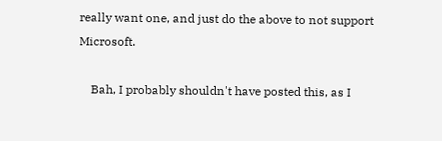really want one, and just do the above to not support Microsoft.

    Bah, I probably shouldn't have posted this, as I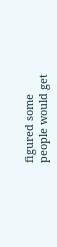figured some people would get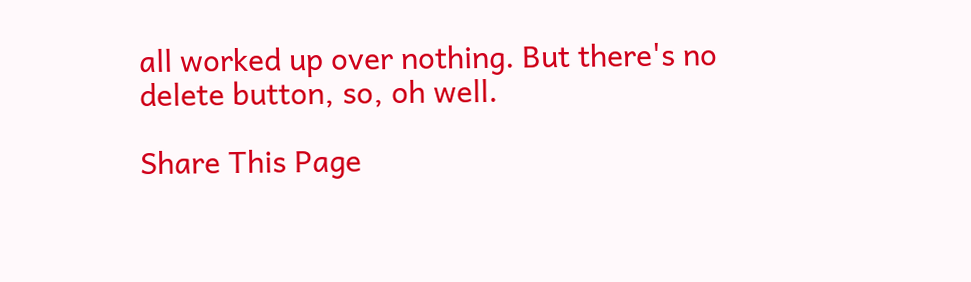all worked up over nothing. But there's no delete button, so, oh well.

Share This Page